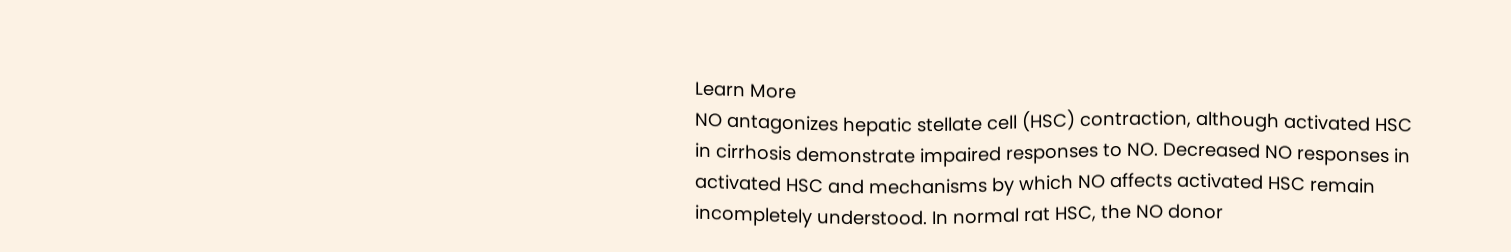Learn More
NO antagonizes hepatic stellate cell (HSC) contraction, although activated HSC in cirrhosis demonstrate impaired responses to NO. Decreased NO responses in activated HSC and mechanisms by which NO affects activated HSC remain incompletely understood. In normal rat HSC, the NO donor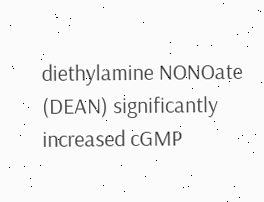diethylamine NONOate (DEAN) significantly increased cGMP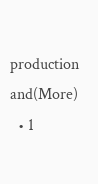production and(More)
  • 1